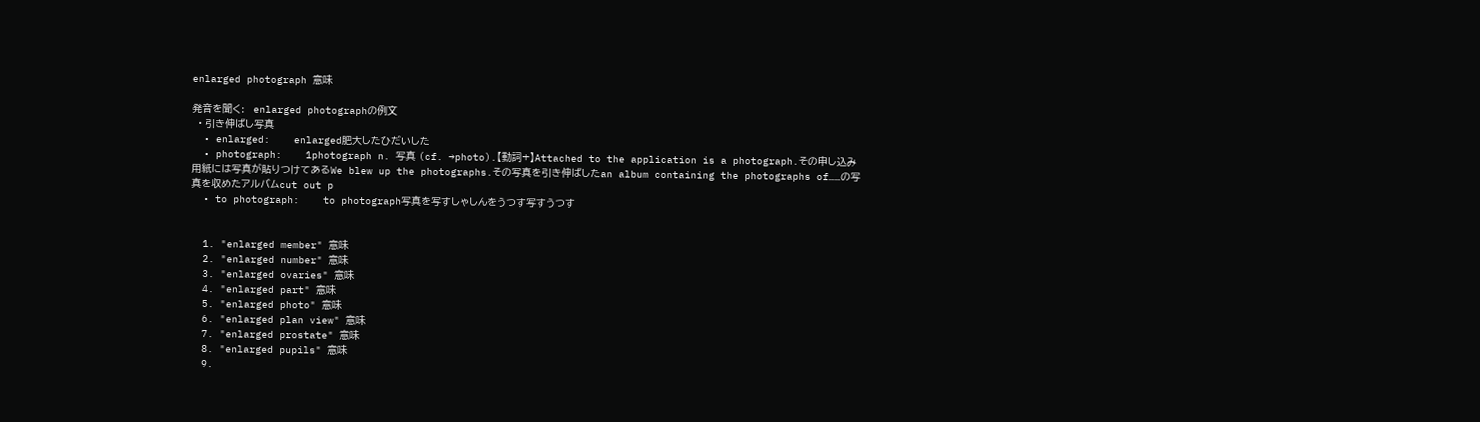enlarged photograph 意味

発音を聞く:   enlarged photographの例文
  • 引き伸ばし写真
  • enlarged:    enlarged肥大したひだいした
  • photograph:    1photograph n. 写真 (cf. →photo).【動詞+】Attached to the application is a photograph.その申し込み用紙には写真が貼りつけてあるWe blew up the photographs.その写真を引き伸ばしたan album containing the photographs of……の写真を収めたアルバムcut out p
  • to photograph:    to photograph写真を写すしゃしんをうつす写すうつす


  1. "enlarged member" 意味
  2. "enlarged number" 意味
  3. "enlarged ovaries" 意味
  4. "enlarged part" 意味
  5. "enlarged photo" 意味
  6. "enlarged plan view" 意味
  7. "enlarged prostate" 意味
  8. "enlarged pupils" 意味
  9.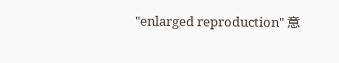"enlarged reproduction" 意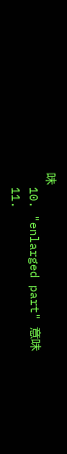味
  10. "enlarged part" 意味
  11.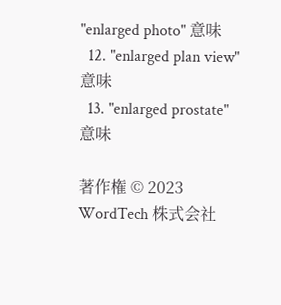"enlarged photo" 意味
  12. "enlarged plan view" 意味
  13. "enlarged prostate" 意味

著作権 © 2023 WordTech 株式会社